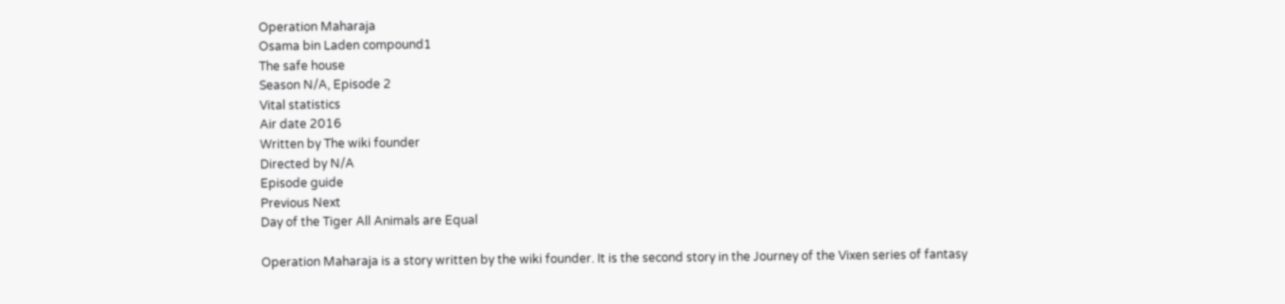Operation Maharaja
Osama bin Laden compound1
The safe house
Season N/A, Episode 2
Vital statistics
Air date 2016
Written by The wiki founder
Directed by N/A
Episode guide
Previous Next
Day of the Tiger All Animals are Equal

Operation Maharaja is a story written by the wiki founder. It is the second story in the Journey of the Vixen series of fantasy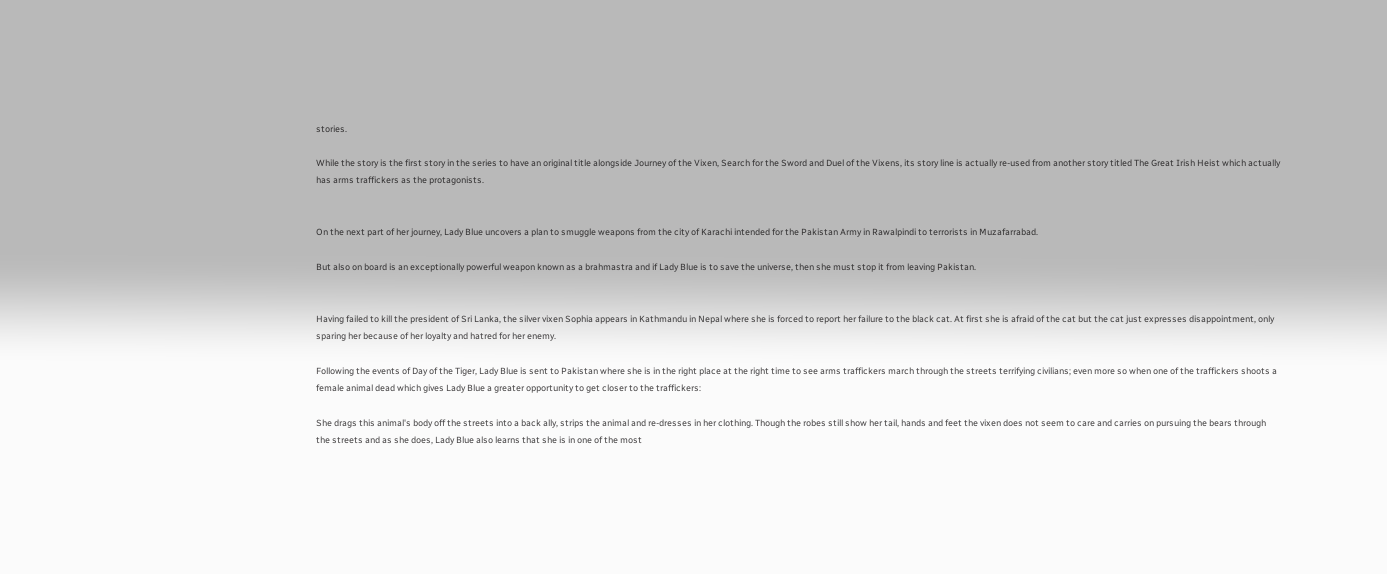stories.

While the story is the first story in the series to have an original title alongside Journey of the Vixen, Search for the Sword and Duel of the Vixens, its story line is actually re-used from another story titled The Great Irish Heist which actually has arms traffickers as the protagonists.


On the next part of her journey, Lady Blue uncovers a plan to smuggle weapons from the city of Karachi intended for the Pakistan Army in Rawalpindi to terrorists in Muzafarrabad.

But also on board is an exceptionally powerful weapon known as a brahmastra and if Lady Blue is to save the universe, then she must stop it from leaving Pakistan.


Having failed to kill the president of Sri Lanka, the silver vixen Sophia appears in Kathmandu in Nepal where she is forced to report her failure to the black cat. At first she is afraid of the cat but the cat just expresses disappointment, only sparing her because of her loyalty and hatred for her enemy.

Following the events of Day of the Tiger, Lady Blue is sent to Pakistan where she is in the right place at the right time to see arms traffickers march through the streets terrifying civilians; even more so when one of the traffickers shoots a female animal dead which gives Lady Blue a greater opportunity to get closer to the traffickers:

She drags this animal's body off the streets into a back ally, strips the animal and re-dresses in her clothing. Though the robes still show her tail, hands and feet the vixen does not seem to care and carries on pursuing the bears through the streets and as she does, Lady Blue also learns that she is in one of the most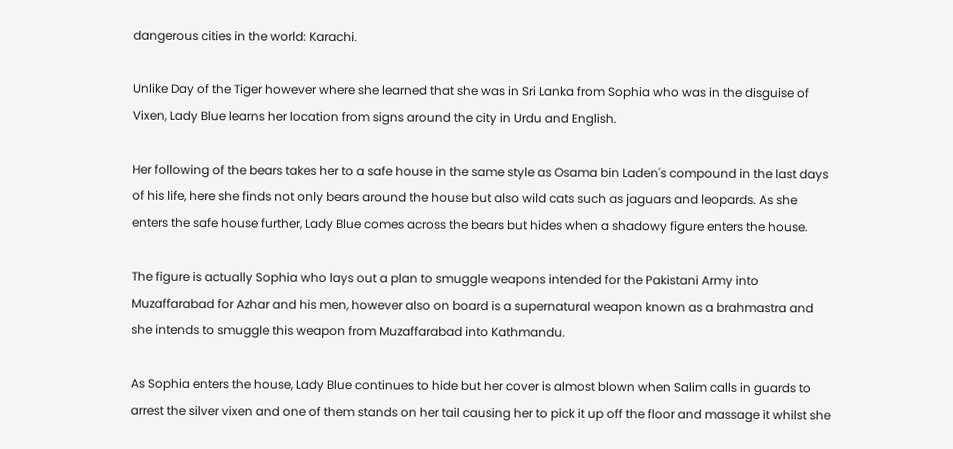dangerous cities in the world: Karachi.

Unlike Day of the Tiger however where she learned that she was in Sri Lanka from Sophia who was in the disguise of Vixen, Lady Blue learns her location from signs around the city in Urdu and English.

Her following of the bears takes her to a safe house in the same style as Osama bin Laden's compound in the last days of his life, here she finds not only bears around the house but also wild cats such as jaguars and leopards. As she enters the safe house further, Lady Blue comes across the bears but hides when a shadowy figure enters the house.

The figure is actually Sophia who lays out a plan to smuggle weapons intended for the Pakistani Army into Muzaffarabad for Azhar and his men, however also on board is a supernatural weapon known as a brahmastra and she intends to smuggle this weapon from Muzaffarabad into Kathmandu.

As Sophia enters the house, Lady Blue continues to hide but her cover is almost blown when Salim calls in guards to arrest the silver vixen and one of them stands on her tail causing her to pick it up off the floor and massage it whilst she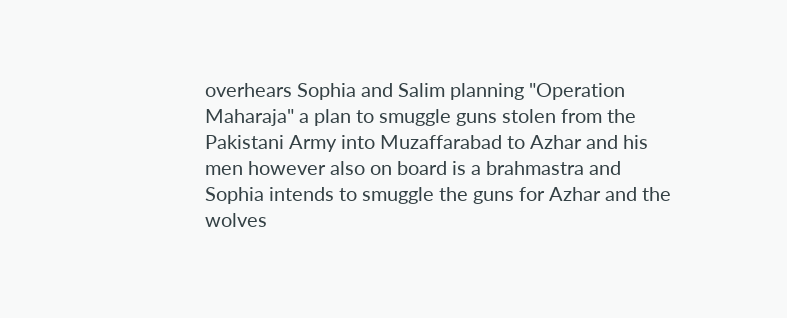overhears Sophia and Salim planning "Operation Maharaja" a plan to smuggle guns stolen from the Pakistani Army into Muzaffarabad to Azhar and his men however also on board is a brahmastra and Sophia intends to smuggle the guns for Azhar and the wolves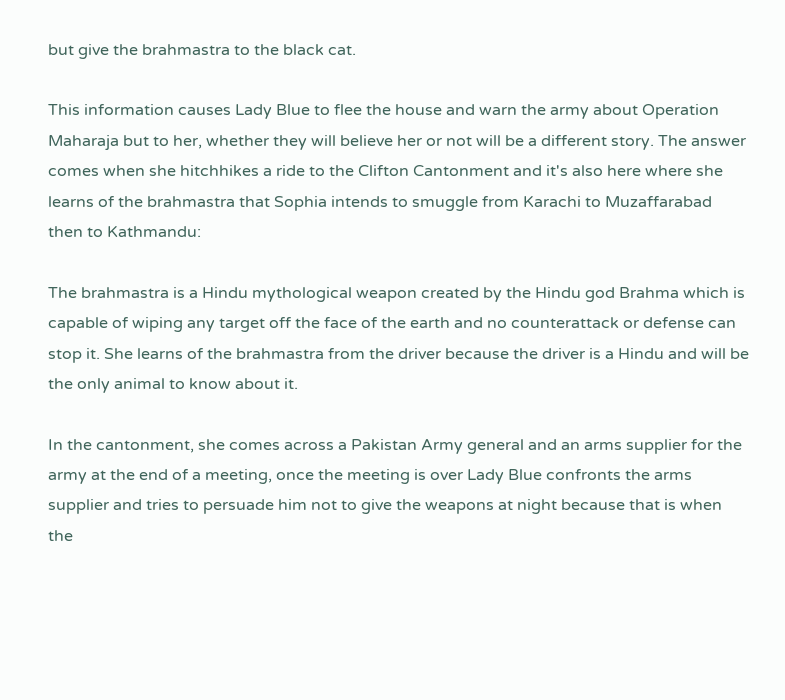but give the brahmastra to the black cat.

This information causes Lady Blue to flee the house and warn the army about Operation Maharaja but to her, whether they will believe her or not will be a different story. The answer comes when she hitchhikes a ride to the Clifton Cantonment and it's also here where she learns of the brahmastra that Sophia intends to smuggle from Karachi to Muzaffarabad then to Kathmandu:

The brahmastra is a Hindu mythological weapon created by the Hindu god Brahma which is capable of wiping any target off the face of the earth and no counterattack or defense can stop it. She learns of the brahmastra from the driver because the driver is a Hindu and will be the only animal to know about it.

In the cantonment, she comes across a Pakistan Army general and an arms supplier for the army at the end of a meeting, once the meeting is over Lady Blue confronts the arms supplier and tries to persuade him not to give the weapons at night because that is when the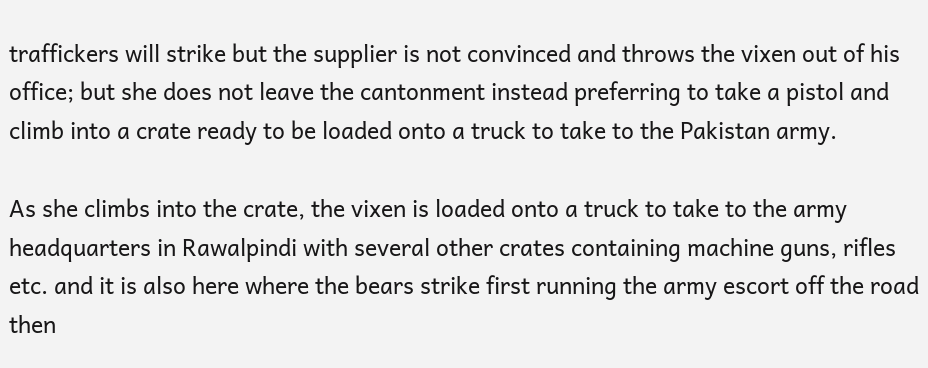traffickers will strike but the supplier is not convinced and throws the vixen out of his office; but she does not leave the cantonment instead preferring to take a pistol and climb into a crate ready to be loaded onto a truck to take to the Pakistan army.

As she climbs into the crate, the vixen is loaded onto a truck to take to the army headquarters in Rawalpindi with several other crates containing machine guns, rifles etc. and it is also here where the bears strike first running the army escort off the road then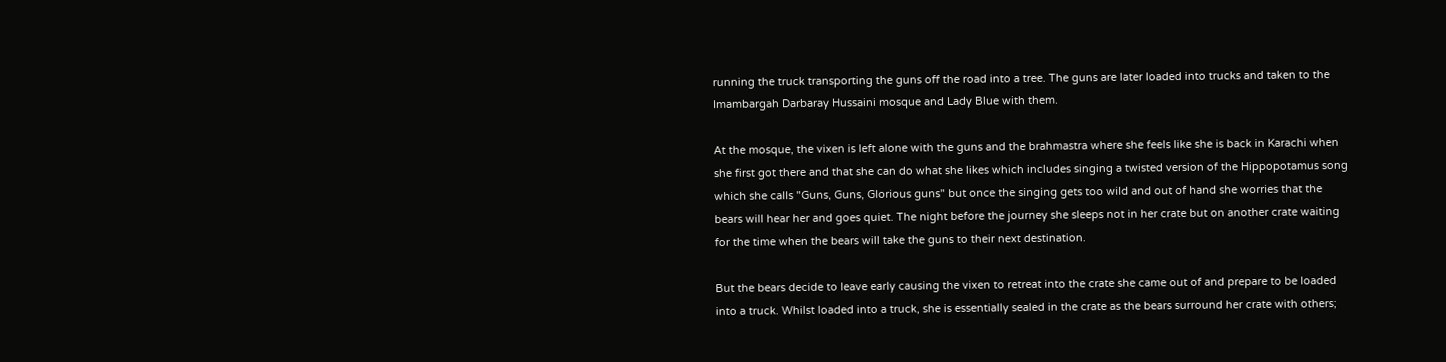running the truck transporting the guns off the road into a tree. The guns are later loaded into trucks and taken to the Imambargah Darbaray Hussaini mosque and Lady Blue with them.

At the mosque, the vixen is left alone with the guns and the brahmastra where she feels like she is back in Karachi when she first got there and that she can do what she likes which includes singing a twisted version of the Hippopotamus song which she calls "Guns, Guns, Glorious guns" but once the singing gets too wild and out of hand she worries that the bears will hear her and goes quiet. The night before the journey she sleeps not in her crate but on another crate waiting for the time when the bears will take the guns to their next destination.

But the bears decide to leave early causing the vixen to retreat into the crate she came out of and prepare to be loaded into a truck. Whilst loaded into a truck, she is essentially sealed in the crate as the bears surround her crate with others;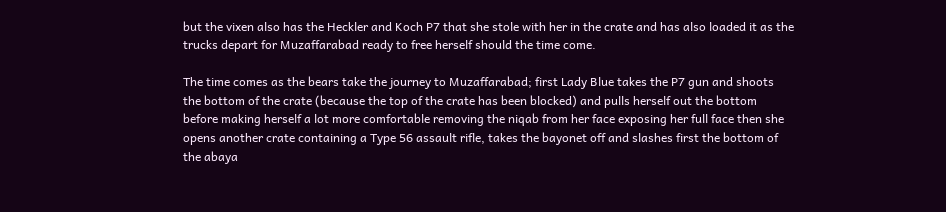but the vixen also has the Heckler and Koch P7 that she stole with her in the crate and has also loaded it as the trucks depart for Muzaffarabad ready to free herself should the time come.

The time comes as the bears take the journey to Muzaffarabad; first Lady Blue takes the P7 gun and shoots the bottom of the crate (because the top of the crate has been blocked) and pulls herself out the bottom before making herself a lot more comfortable removing the niqab from her face exposing her full face then she opens another crate containing a Type 56 assault rifle, takes the bayonet off and slashes first the bottom of the abaya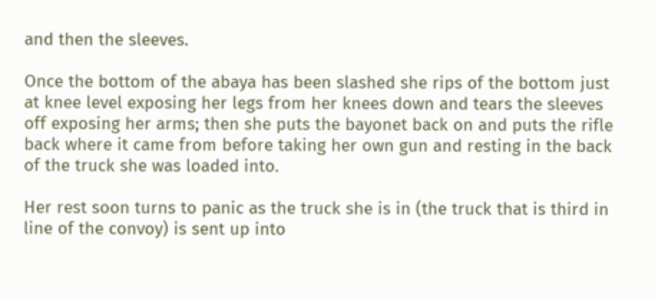and then the sleeves.

Once the bottom of the abaya has been slashed she rips of the bottom just at knee level exposing her legs from her knees down and tears the sleeves off exposing her arms; then she puts the bayonet back on and puts the rifle back where it came from before taking her own gun and resting in the back of the truck she was loaded into.

Her rest soon turns to panic as the truck she is in (the truck that is third in line of the convoy) is sent up into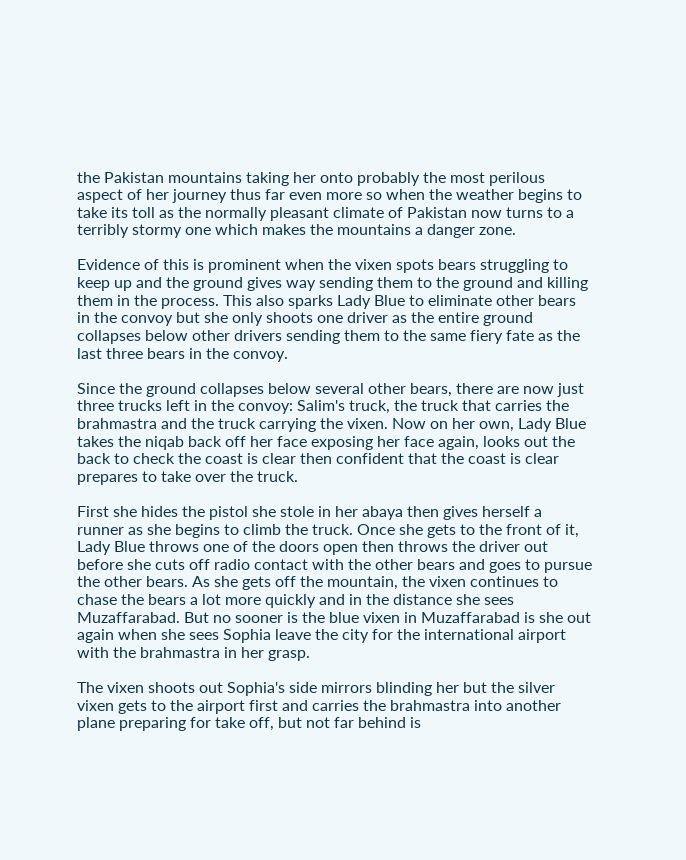the Pakistan mountains taking her onto probably the most perilous aspect of her journey thus far even more so when the weather begins to take its toll as the normally pleasant climate of Pakistan now turns to a terribly stormy one which makes the mountains a danger zone.

Evidence of this is prominent when the vixen spots bears struggling to keep up and the ground gives way sending them to the ground and killing them in the process. This also sparks Lady Blue to eliminate other bears in the convoy but she only shoots one driver as the entire ground collapses below other drivers sending them to the same fiery fate as the last three bears in the convoy.

Since the ground collapses below several other bears, there are now just three trucks left in the convoy: Salim's truck, the truck that carries the brahmastra and the truck carrying the vixen. Now on her own, Lady Blue takes the niqab back off her face exposing her face again, looks out the back to check the coast is clear then confident that the coast is clear prepares to take over the truck.

First she hides the pistol she stole in her abaya then gives herself a runner as she begins to climb the truck. Once she gets to the front of it, Lady Blue throws one of the doors open then throws the driver out before she cuts off radio contact with the other bears and goes to pursue the other bears. As she gets off the mountain, the vixen continues to chase the bears a lot more quickly and in the distance she sees Muzaffarabad. But no sooner is the blue vixen in Muzaffarabad is she out again when she sees Sophia leave the city for the international airport with the brahmastra in her grasp.

The vixen shoots out Sophia's side mirrors blinding her but the silver vixen gets to the airport first and carries the brahmastra into another plane preparing for take off, but not far behind is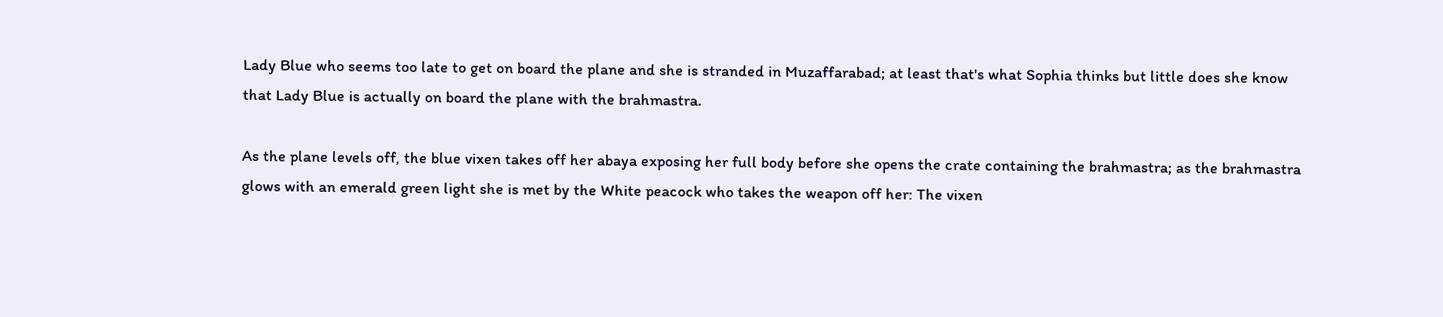Lady Blue who seems too late to get on board the plane and she is stranded in Muzaffarabad; at least that's what Sophia thinks but little does she know that Lady Blue is actually on board the plane with the brahmastra.

As the plane levels off, the blue vixen takes off her abaya exposing her full body before she opens the crate containing the brahmastra; as the brahmastra glows with an emerald green light she is met by the White peacock who takes the weapon off her: The vixen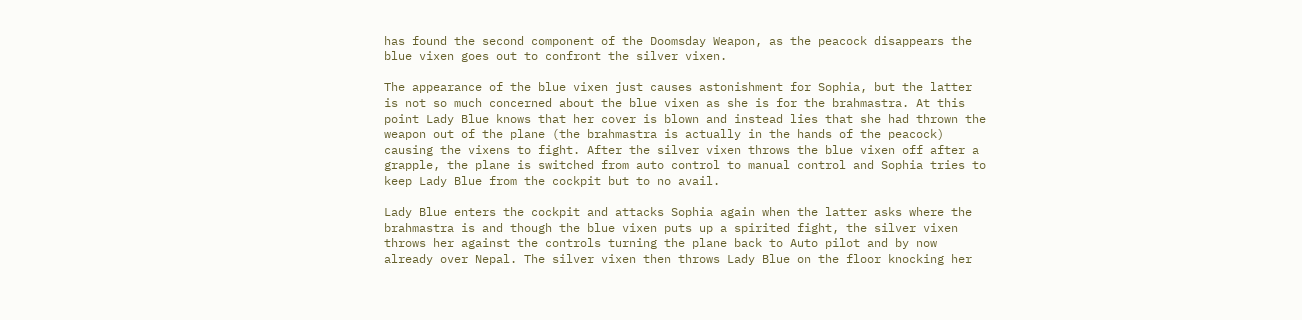has found the second component of the Doomsday Weapon, as the peacock disappears the blue vixen goes out to confront the silver vixen.

The appearance of the blue vixen just causes astonishment for Sophia, but the latter is not so much concerned about the blue vixen as she is for the brahmastra. At this point Lady Blue knows that her cover is blown and instead lies that she had thrown the weapon out of the plane (the brahmastra is actually in the hands of the peacock) causing the vixens to fight. After the silver vixen throws the blue vixen off after a grapple, the plane is switched from auto control to manual control and Sophia tries to keep Lady Blue from the cockpit but to no avail.

Lady Blue enters the cockpit and attacks Sophia again when the latter asks where the brahmastra is and though the blue vixen puts up a spirited fight, the silver vixen throws her against the controls turning the plane back to Auto pilot and by now already over Nepal. The silver vixen then throws Lady Blue on the floor knocking her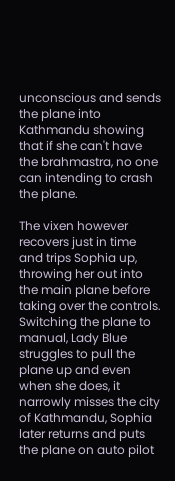unconscious and sends the plane into Kathmandu showing that if she can't have the brahmastra, no one can intending to crash the plane.

The vixen however recovers just in time and trips Sophia up, throwing her out into the main plane before taking over the controls. Switching the plane to manual, Lady Blue struggles to pull the plane up and even when she does, it narrowly misses the city of Kathmandu, Sophia later returns and puts the plane on auto pilot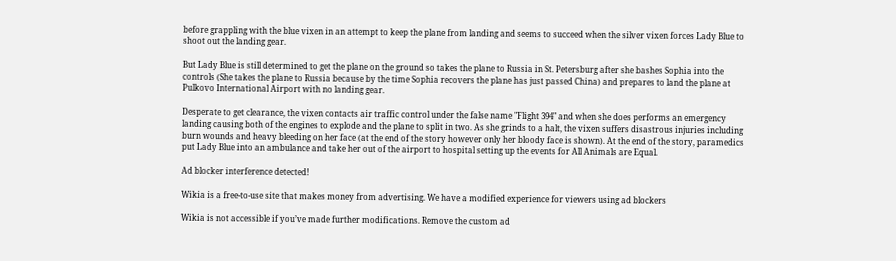before grappling with the blue vixen in an attempt to keep the plane from landing and seems to succeed when the silver vixen forces Lady Blue to shoot out the landing gear.

But Lady Blue is still determined to get the plane on the ground so takes the plane to Russia in St. Petersburg after she bashes Sophia into the controls (She takes the plane to Russia because by the time Sophia recovers the plane has just passed China) and prepares to land the plane at Pulkovo International Airport with no landing gear.

Desperate to get clearance, the vixen contacts air traffic control under the false name "Flight 394" and when she does performs an emergency landing causing both of the engines to explode and the plane to split in two. As she grinds to a halt, the vixen suffers disastrous injuries including burn wounds and heavy bleeding on her face (at the end of the story however only her bloody face is shown). At the end of the story, paramedics put Lady Blue into an ambulance and take her out of the airport to hospital setting up the events for All Animals are Equal.

Ad blocker interference detected!

Wikia is a free-to-use site that makes money from advertising. We have a modified experience for viewers using ad blockers

Wikia is not accessible if you’ve made further modifications. Remove the custom ad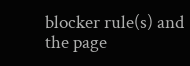blocker rule(s) and the page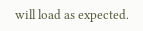will load as expected.